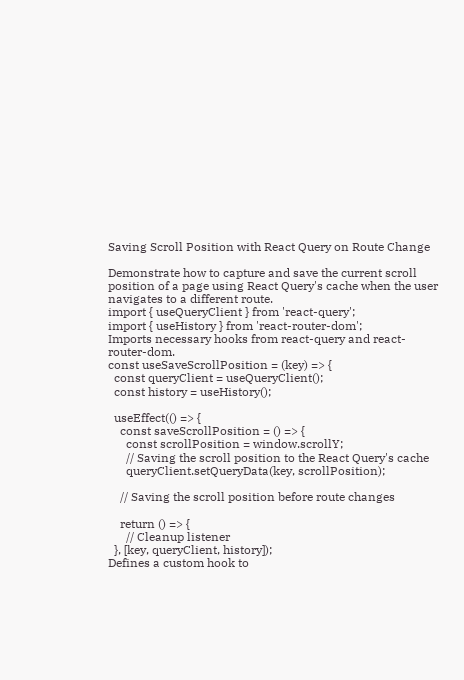Saving Scroll Position with React Query on Route Change

Demonstrate how to capture and save the current scroll position of a page using React Query's cache when the user navigates to a different route.
import { useQueryClient } from 'react-query';
import { useHistory } from 'react-router-dom';
Imports necessary hooks from react-query and react-router-dom.
const useSaveScrollPosition = (key) => {
  const queryClient = useQueryClient();
  const history = useHistory();

  useEffect(() => {
    const saveScrollPosition = () => {
      const scrollPosition = window.scrollY;
      // Saving the scroll position to the React Query's cache
      queryClient.setQueryData(key, scrollPosition);

    // Saving the scroll position before route changes

    return () => {
      // Cleanup listener
  }, [key, queryClient, history]);
Defines a custom hook to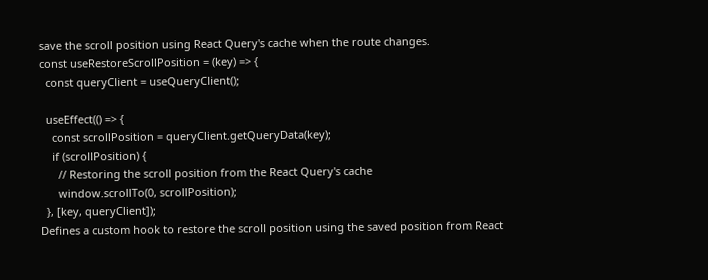save the scroll position using React Query's cache when the route changes.
const useRestoreScrollPosition = (key) => {
  const queryClient = useQueryClient();

  useEffect(() => {
    const scrollPosition = queryClient.getQueryData(key);
    if (scrollPosition) {
      // Restoring the scroll position from the React Query's cache
      window.scrollTo(0, scrollPosition);
  }, [key, queryClient]);
Defines a custom hook to restore the scroll position using the saved position from React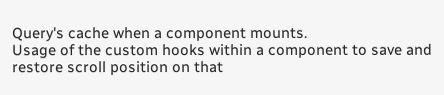Query's cache when a component mounts.
Usage of the custom hooks within a component to save and restore scroll position on that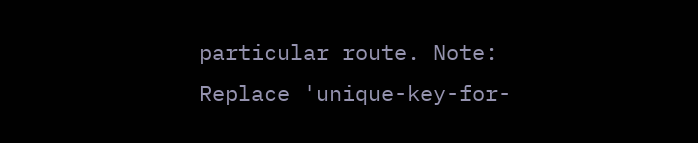particular route. Note: Replace 'unique-key-for-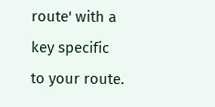route' with a key specific to your route.